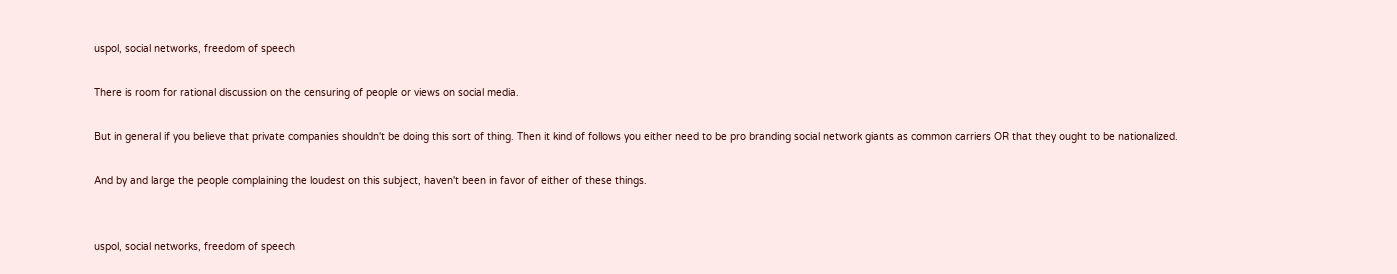uspol, social networks, freedom of speech

There is room for rational discussion on the censuring of people or views on social media.

But in general if you believe that private companies shouldn't be doing this sort of thing. Then it kind of follows you either need to be pro branding social network giants as common carriers OR that they ought to be nationalized.

And by and large the people complaining the loudest on this subject, haven't been in favor of either of these things.


uspol, social networks, freedom of speech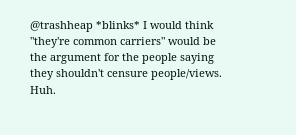@trashheap *blinks* I would think "they're common carriers" would be the argument for the people saying they shouldn't censure people/views. Huh.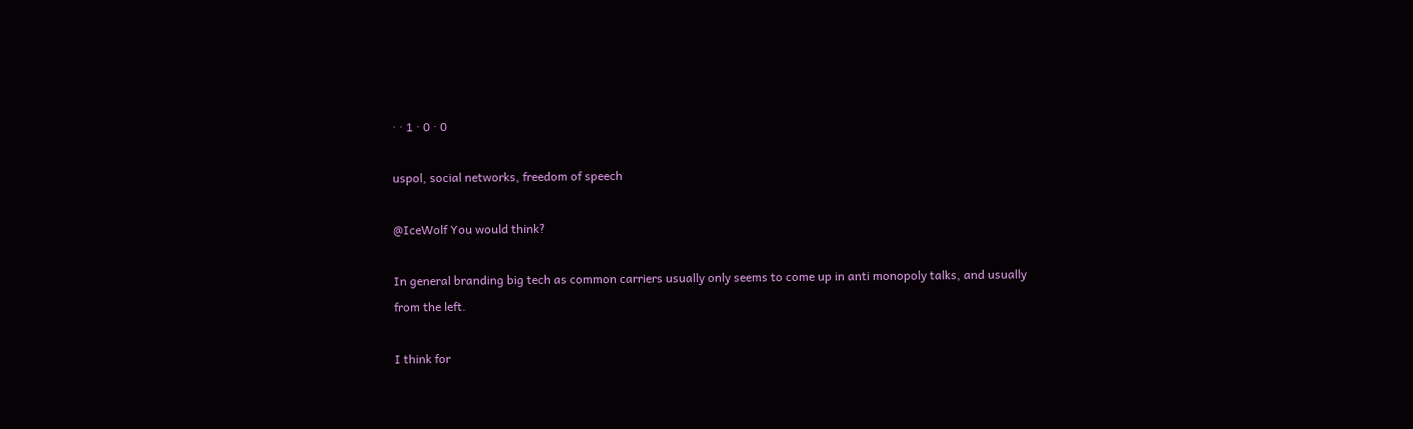· · 1 · 0 · 0

uspol, social networks, freedom of speech

@IceWolf You would think?

In general branding big tech as common carriers usually only seems to come up in anti monopoly talks, and usually from the left.

I think for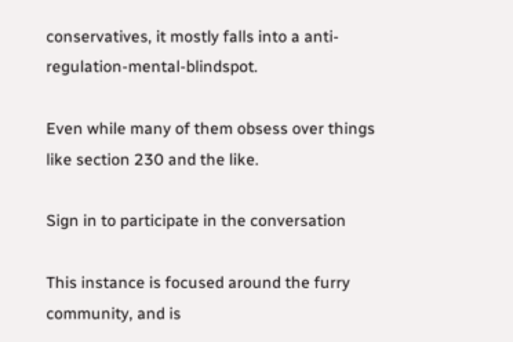conservatives, it mostly falls into a anti-regulation-mental-blindspot.

Even while many of them obsess over things like section 230 and the like.

Sign in to participate in the conversation

This instance is focused around the furry community, and is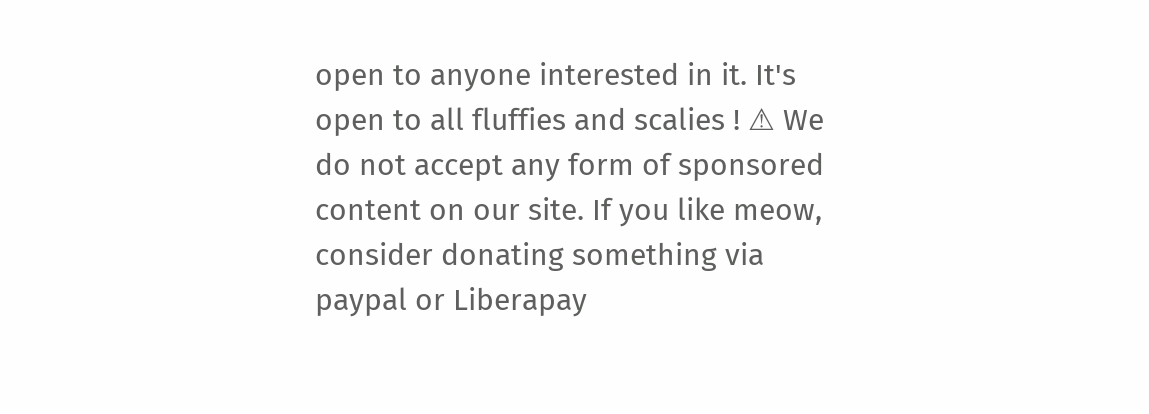open to anyone interested in it. It's open to all fluffies and scalies ! ⚠ We do not accept any form of sponsored content on our site. If you like meow, consider donating something via paypal or Liberapay